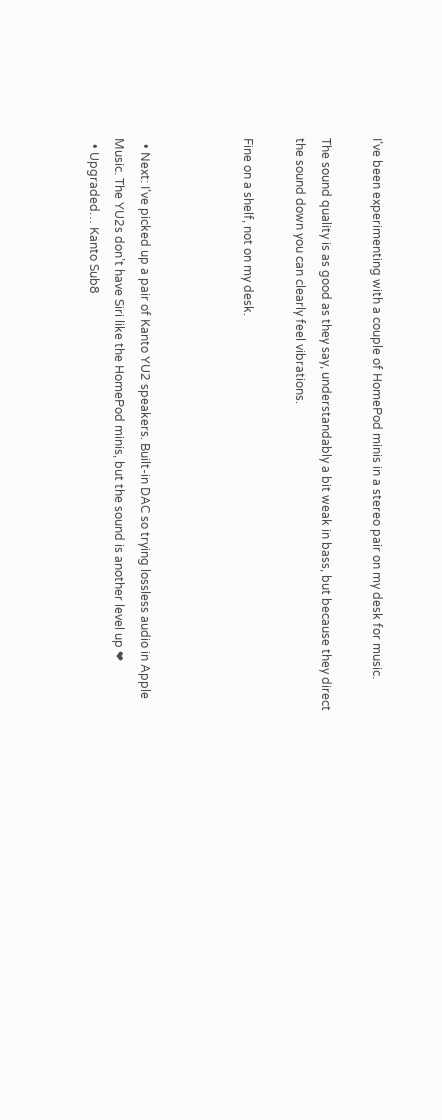I’ve been experimenting with a couple of HomePod minis in a stereo pair on my desk for music.

The sound quality is as good as they say, understandably a bit weak in bass, but because they direct the sound down you can clearly feel vibrations.

Fine on a shelf, not on my desk.



  • Next: I’ve picked up a pair of Kanto YU2 speakers. Built-in DAC so trying lossless audio in Apple Music. The YU2s don’t have Siri like the HomePod minis, but the sound is another level up ❤
  • Upgraded… Kanto Sub8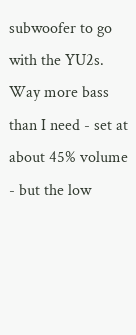subwoofer to go with the YU2s. Way more bass than I need - set at about 45% volume - but the low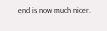end is now much nicer.